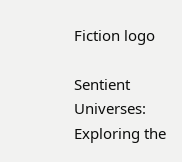Fiction logo

Sentient Universes: Exploring the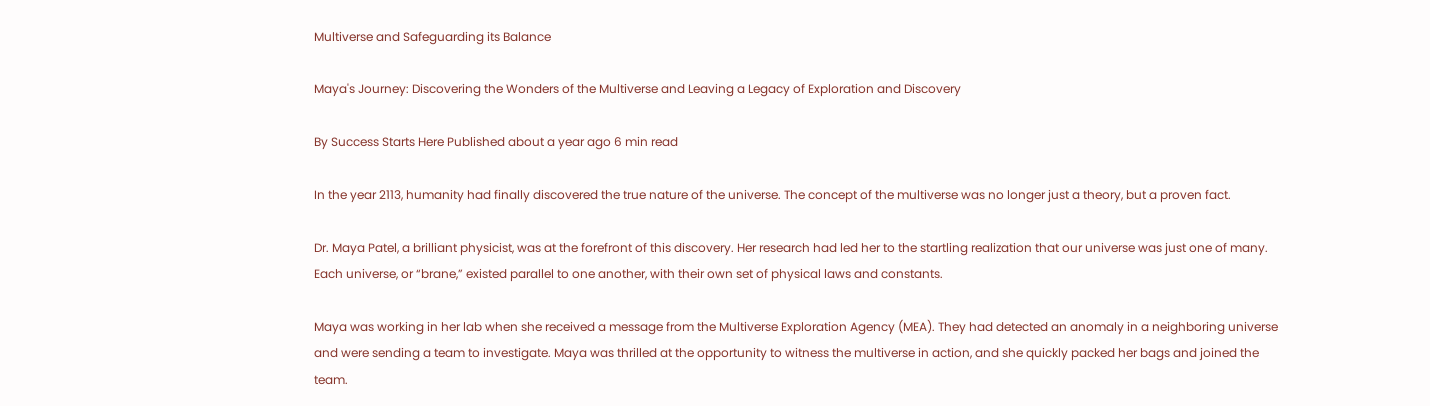Multiverse and Safeguarding its Balance

Maya's Journey: Discovering the Wonders of the Multiverse and Leaving a Legacy of Exploration and Discovery

By Success Starts Here Published about a year ago 6 min read

In the year 2113, humanity had finally discovered the true nature of the universe. The concept of the multiverse was no longer just a theory, but a proven fact.

Dr. Maya Patel, a brilliant physicist, was at the forefront of this discovery. Her research had led her to the startling realization that our universe was just one of many. Each universe, or “brane,” existed parallel to one another, with their own set of physical laws and constants.

Maya was working in her lab when she received a message from the Multiverse Exploration Agency (MEA). They had detected an anomaly in a neighboring universe and were sending a team to investigate. Maya was thrilled at the opportunity to witness the multiverse in action, and she quickly packed her bags and joined the team.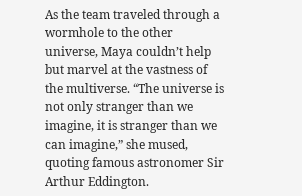As the team traveled through a wormhole to the other universe, Maya couldn’t help but marvel at the vastness of the multiverse. “The universe is not only stranger than we imagine, it is stranger than we can imagine,” she mused, quoting famous astronomer Sir Arthur Eddington.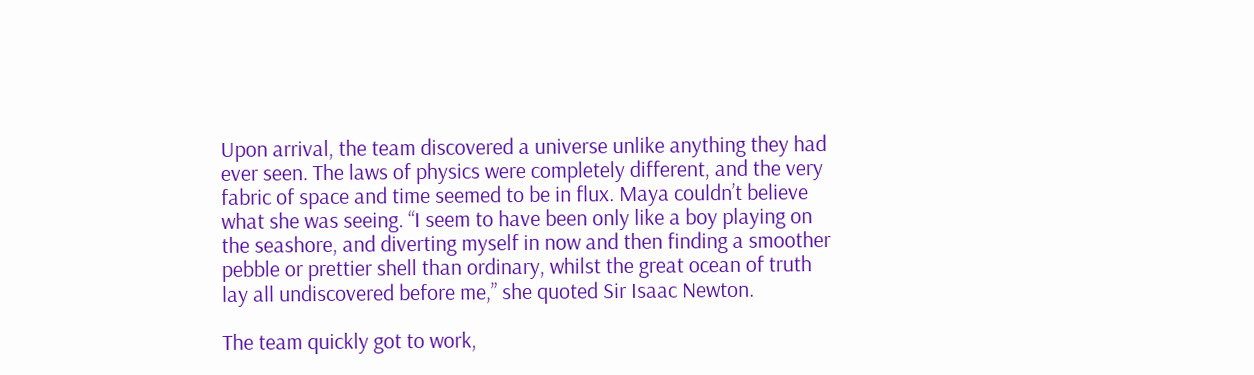Upon arrival, the team discovered a universe unlike anything they had ever seen. The laws of physics were completely different, and the very fabric of space and time seemed to be in flux. Maya couldn’t believe what she was seeing. “I seem to have been only like a boy playing on the seashore, and diverting myself in now and then finding a smoother pebble or prettier shell than ordinary, whilst the great ocean of truth lay all undiscovered before me,” she quoted Sir Isaac Newton.

The team quickly got to work,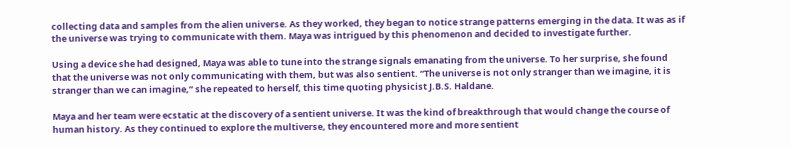collecting data and samples from the alien universe. As they worked, they began to notice strange patterns emerging in the data. It was as if the universe was trying to communicate with them. Maya was intrigued by this phenomenon and decided to investigate further.

Using a device she had designed, Maya was able to tune into the strange signals emanating from the universe. To her surprise, she found that the universe was not only communicating with them, but was also sentient. “The universe is not only stranger than we imagine, it is stranger than we can imagine,” she repeated to herself, this time quoting physicist J.B.S. Haldane.

Maya and her team were ecstatic at the discovery of a sentient universe. It was the kind of breakthrough that would change the course of human history. As they continued to explore the multiverse, they encountered more and more sentient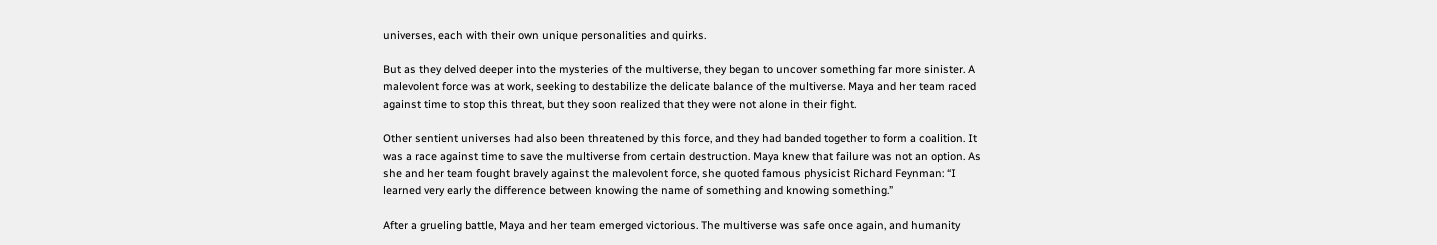universes, each with their own unique personalities and quirks.

But as they delved deeper into the mysteries of the multiverse, they began to uncover something far more sinister. A malevolent force was at work, seeking to destabilize the delicate balance of the multiverse. Maya and her team raced against time to stop this threat, but they soon realized that they were not alone in their fight.

Other sentient universes had also been threatened by this force, and they had banded together to form a coalition. It was a race against time to save the multiverse from certain destruction. Maya knew that failure was not an option. As she and her team fought bravely against the malevolent force, she quoted famous physicist Richard Feynman: “I learned very early the difference between knowing the name of something and knowing something.”

After a grueling battle, Maya and her team emerged victorious. The multiverse was safe once again, and humanity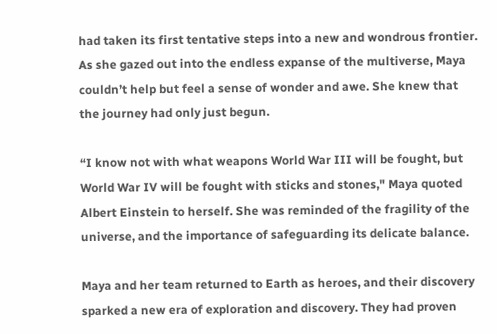had taken its first tentative steps into a new and wondrous frontier. As she gazed out into the endless expanse of the multiverse, Maya couldn’t help but feel a sense of wonder and awe. She knew that the journey had only just begun.

“I know not with what weapons World War III will be fought, but World War IV will be fought with sticks and stones," Maya quoted Albert Einstein to herself. She was reminded of the fragility of the universe, and the importance of safeguarding its delicate balance.

Maya and her team returned to Earth as heroes, and their discovery sparked a new era of exploration and discovery. They had proven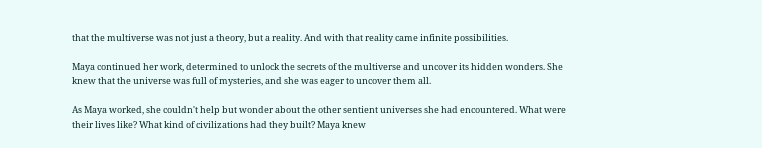that the multiverse was not just a theory, but a reality. And with that reality came infinite possibilities.

Maya continued her work, determined to unlock the secrets of the multiverse and uncover its hidden wonders. She knew that the universe was full of mysteries, and she was eager to uncover them all.

As Maya worked, she couldn't help but wonder about the other sentient universes she had encountered. What were their lives like? What kind of civilizations had they built? Maya knew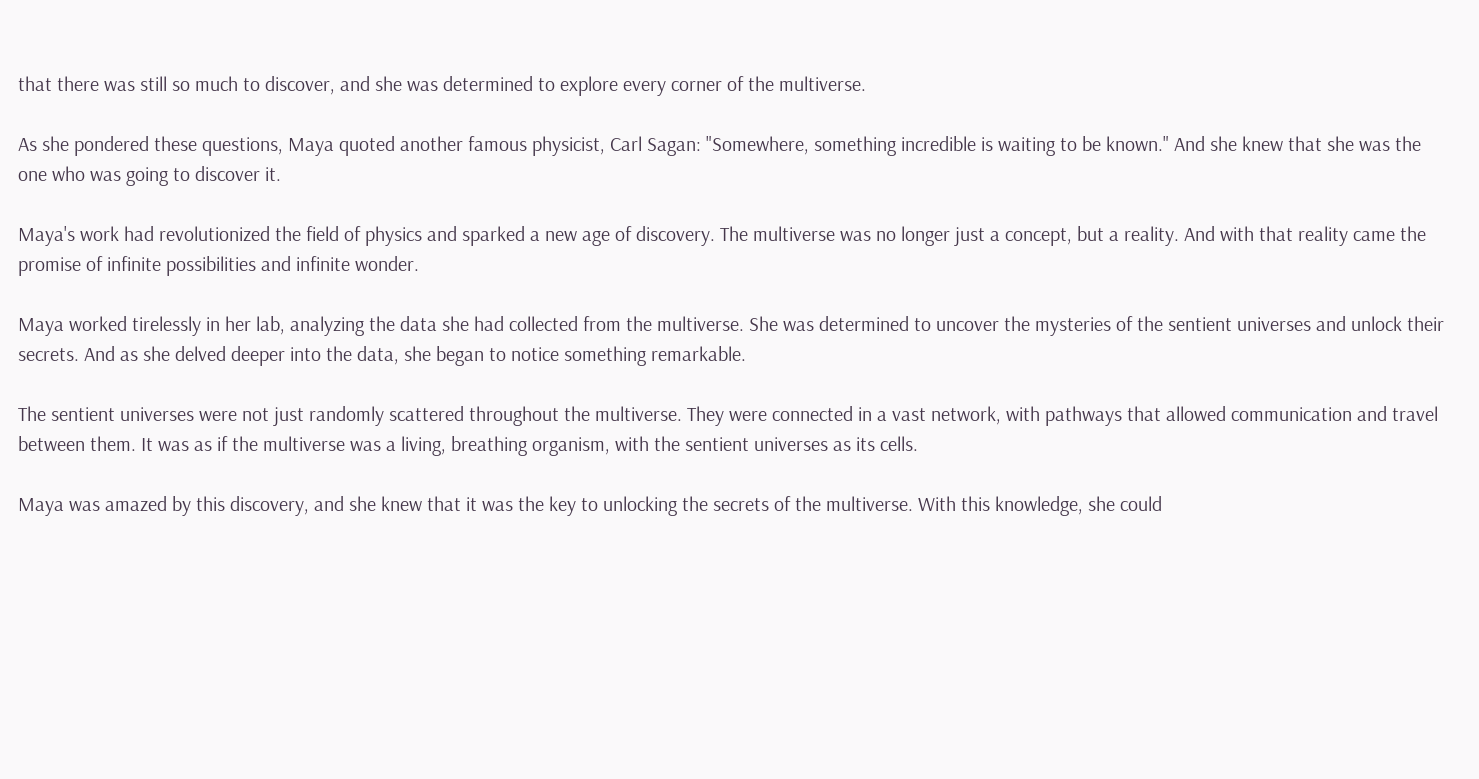that there was still so much to discover, and she was determined to explore every corner of the multiverse.

As she pondered these questions, Maya quoted another famous physicist, Carl Sagan: "Somewhere, something incredible is waiting to be known." And she knew that she was the one who was going to discover it.

Maya's work had revolutionized the field of physics and sparked a new age of discovery. The multiverse was no longer just a concept, but a reality. And with that reality came the promise of infinite possibilities and infinite wonder.

Maya worked tirelessly in her lab, analyzing the data she had collected from the multiverse. She was determined to uncover the mysteries of the sentient universes and unlock their secrets. And as she delved deeper into the data, she began to notice something remarkable.

The sentient universes were not just randomly scattered throughout the multiverse. They were connected in a vast network, with pathways that allowed communication and travel between them. It was as if the multiverse was a living, breathing organism, with the sentient universes as its cells.

Maya was amazed by this discovery, and she knew that it was the key to unlocking the secrets of the multiverse. With this knowledge, she could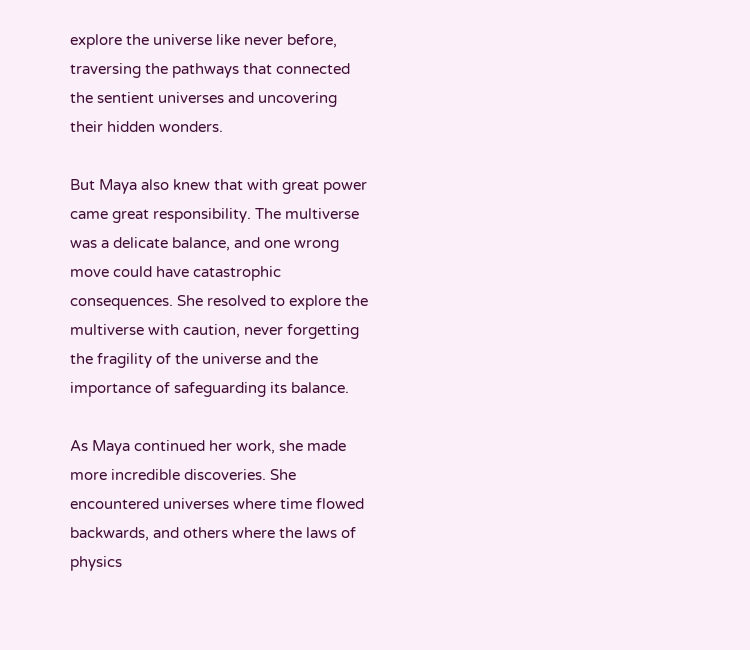explore the universe like never before, traversing the pathways that connected the sentient universes and uncovering their hidden wonders.

But Maya also knew that with great power came great responsibility. The multiverse was a delicate balance, and one wrong move could have catastrophic consequences. She resolved to explore the multiverse with caution, never forgetting the fragility of the universe and the importance of safeguarding its balance.

As Maya continued her work, she made more incredible discoveries. She encountered universes where time flowed backwards, and others where the laws of physics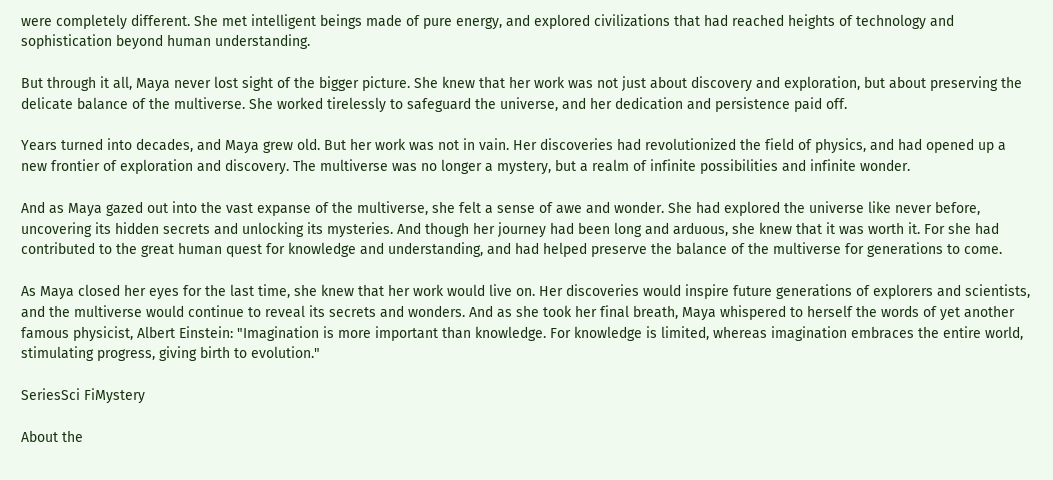were completely different. She met intelligent beings made of pure energy, and explored civilizations that had reached heights of technology and sophistication beyond human understanding.

But through it all, Maya never lost sight of the bigger picture. She knew that her work was not just about discovery and exploration, but about preserving the delicate balance of the multiverse. She worked tirelessly to safeguard the universe, and her dedication and persistence paid off.

Years turned into decades, and Maya grew old. But her work was not in vain. Her discoveries had revolutionized the field of physics, and had opened up a new frontier of exploration and discovery. The multiverse was no longer a mystery, but a realm of infinite possibilities and infinite wonder.

And as Maya gazed out into the vast expanse of the multiverse, she felt a sense of awe and wonder. She had explored the universe like never before, uncovering its hidden secrets and unlocking its mysteries. And though her journey had been long and arduous, she knew that it was worth it. For she had contributed to the great human quest for knowledge and understanding, and had helped preserve the balance of the multiverse for generations to come.

As Maya closed her eyes for the last time, she knew that her work would live on. Her discoveries would inspire future generations of explorers and scientists, and the multiverse would continue to reveal its secrets and wonders. And as she took her final breath, Maya whispered to herself the words of yet another famous physicist, Albert Einstein: "Imagination is more important than knowledge. For knowledge is limited, whereas imagination embraces the entire world, stimulating progress, giving birth to evolution."

SeriesSci FiMystery

About the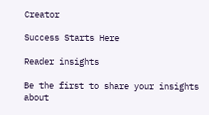Creator

Success Starts Here

Reader insights

Be the first to share your insights about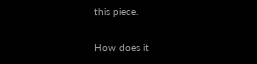this piece.

How does it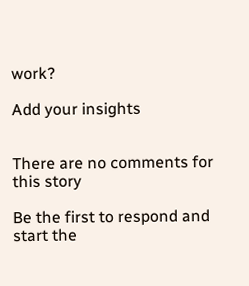work?

Add your insights


There are no comments for this story

Be the first to respond and start the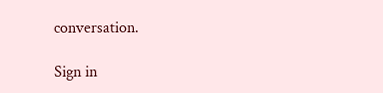conversation.

Sign in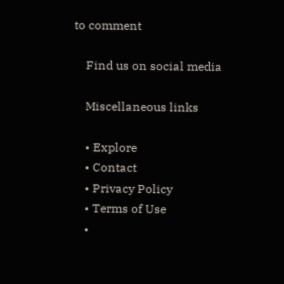to comment

    Find us on social media

    Miscellaneous links

    • Explore
    • Contact
    • Privacy Policy
    • Terms of Use
    •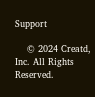Support

    © 2024 Creatd, Inc. All Rights Reserved.